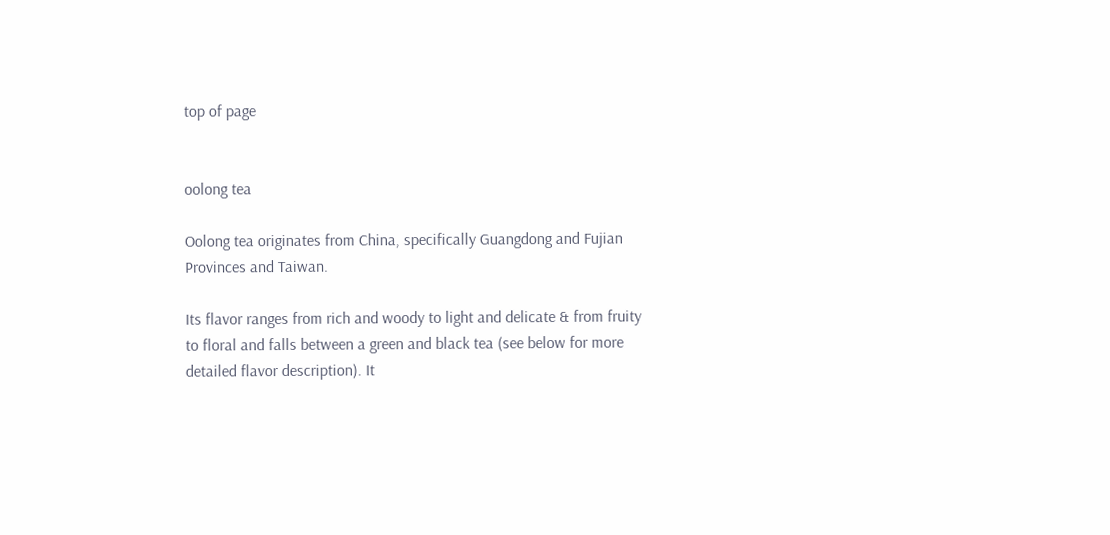top of page


oolong tea

Oolong tea originates from China, specifically Guangdong and Fujian Provinces and Taiwan.

Its flavor ranges from rich and woody to light and delicate & from fruity to floral and falls between a green and black tea (see below for more detailed flavor description). It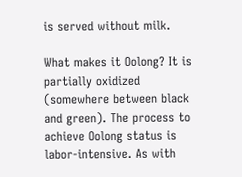is served without milk.

What makes it Oolong? It is partially oxidized (somewhere between black and green). The process to achieve Oolong status is labor-intensive. As with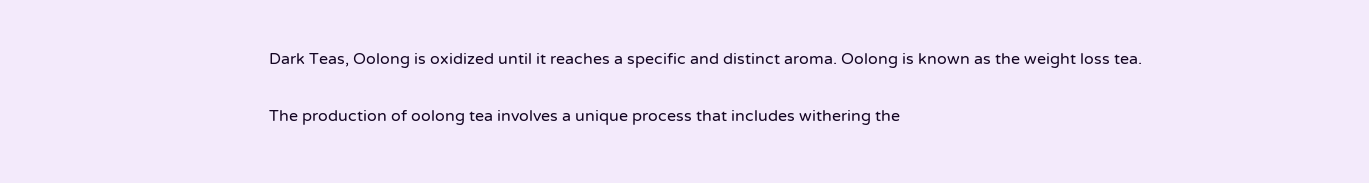Dark Teas, Oolong is oxidized until it reaches a specific and distinct aroma. Oolong is known as the weight loss tea.

The production of oolong tea involves a unique process that includes withering the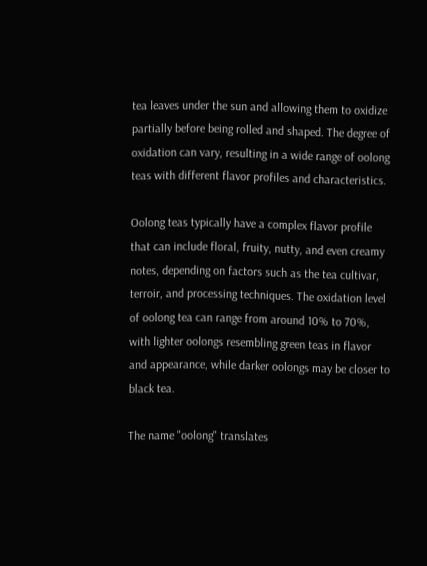tea leaves under the sun and allowing them to oxidize partially before being rolled and shaped. The degree of oxidation can vary, resulting in a wide range of oolong teas with different flavor profiles and characteristics.

Oolong teas typically have a complex flavor profile that can include floral, fruity, nutty, and even creamy notes, depending on factors such as the tea cultivar, terroir, and processing techniques. The oxidation level of oolong tea can range from around 10% to 70%, with lighter oolongs resembling green teas in flavor and appearance, while darker oolongs may be closer to black tea.

The name "oolong" translates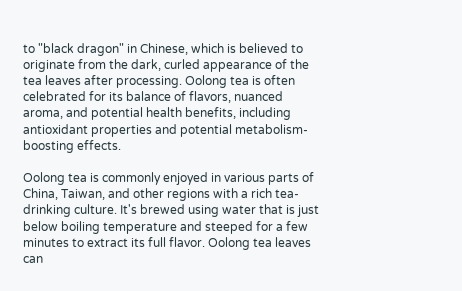to "black dragon" in Chinese, which is believed to originate from the dark, curled appearance of the tea leaves after processing. Oolong tea is often celebrated for its balance of flavors, nuanced aroma, and potential health benefits, including antioxidant properties and potential metabolism-boosting effects.

Oolong tea is commonly enjoyed in various parts of China, Taiwan, and other regions with a rich tea-drinking culture. It's brewed using water that is just below boiling temperature and steeped for a few minutes to extract its full flavor. Oolong tea leaves can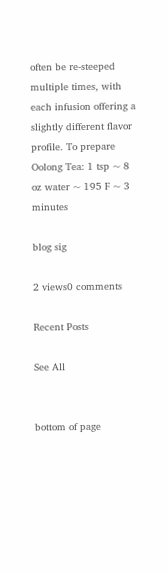often be re-steeped multiple times, with each infusion offering a slightly different flavor profile. To prepare Oolong Tea: 1 tsp ~ 8 oz water ~ 195 F ~ 3 minutes

blog sig

2 views0 comments

Recent Posts

See All


bottom of page